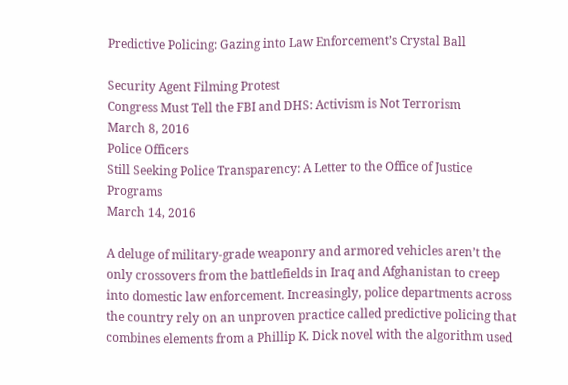Predictive Policing: Gazing into Law Enforcement’s Crystal Ball

Security Agent Filming Protest
Congress Must Tell the FBI and DHS: Activism is Not Terrorism
March 8, 2016
Police Officers
Still Seeking Police Transparency: A Letter to the Office of Justice Programs
March 14, 2016

A deluge of military-grade weaponry and armored vehicles aren’t the only crossovers from the battlefields in Iraq and Afghanistan to creep into domestic law enforcement. Increasingly, police departments across the country rely on an unproven practice called predictive policing that combines elements from a Phillip K. Dick novel with the algorithm used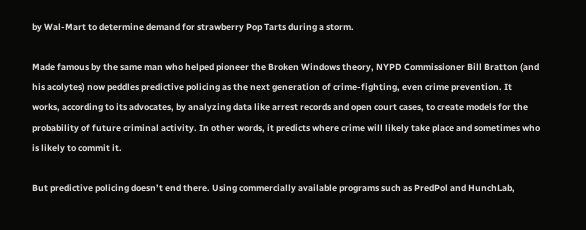by Wal-Mart to determine demand for strawberry Pop Tarts during a storm.

Made famous by the same man who helped pioneer the Broken Windows theory, NYPD Commissioner Bill Bratton (and his acolytes) now peddles predictive policing as the next generation of crime-fighting, even crime prevention. It works, according to its advocates, by analyzing data like arrest records and open court cases, to create models for the probability of future criminal activity. In other words, it predicts where crime will likely take place and sometimes who is likely to commit it.

But predictive policing doesn’t end there. Using commercially available programs such as PredPol and HunchLab,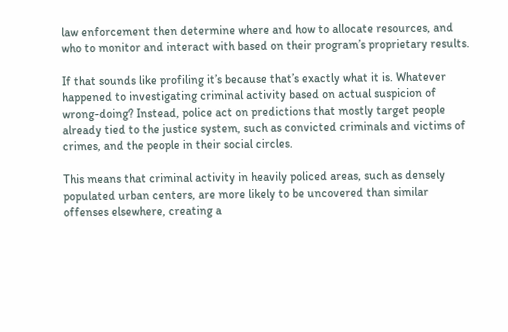law enforcement then determine where and how to allocate resources, and who to monitor and interact with based on their program’s proprietary results.

If that sounds like profiling it’s because that’s exactly what it is. Whatever happened to investigating criminal activity based on actual suspicion of wrong-doing? Instead, police act on predictions that mostly target people already tied to the justice system, such as convicted criminals and victims of crimes, and the people in their social circles.

This means that criminal activity in heavily policed areas, such as densely populated urban centers, are more likely to be uncovered than similar offenses elsewhere, creating a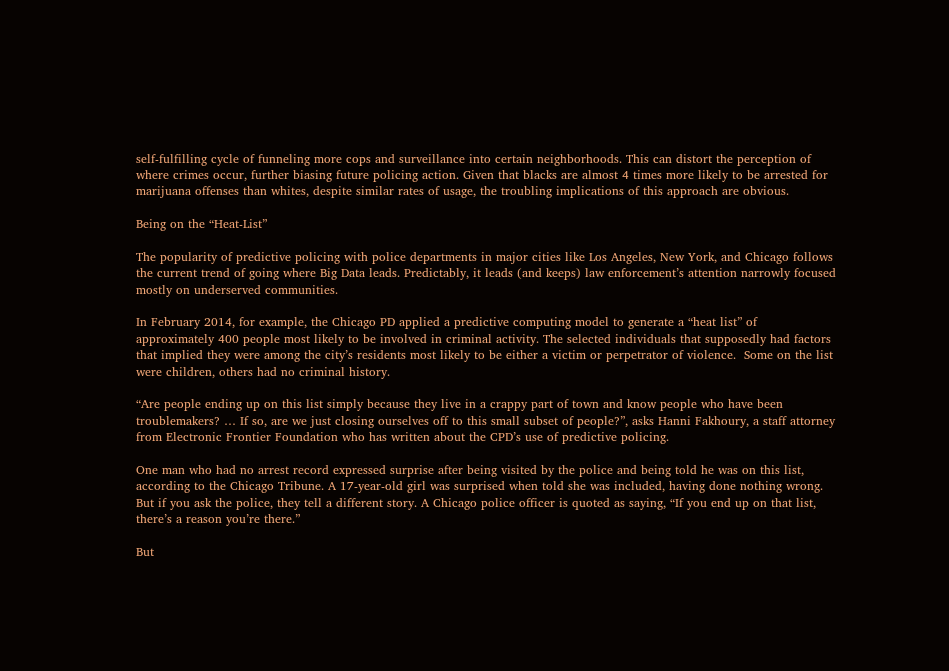self-fulfilling cycle of funneling more cops and surveillance into certain neighborhoods. This can distort the perception of where crimes occur, further biasing future policing action. Given that blacks are almost 4 times more likely to be arrested for marijuana offenses than whites, despite similar rates of usage, the troubling implications of this approach are obvious.

Being on the “Heat-List”

The popularity of predictive policing with police departments in major cities like Los Angeles, New York, and Chicago follows the current trend of going where Big Data leads. Predictably, it leads (and keeps) law enforcement’s attention narrowly focused mostly on underserved communities.

In February 2014, for example, the Chicago PD applied a predictive computing model to generate a “heat list” of approximately 400 people most likely to be involved in criminal activity. The selected individuals that supposedly had factors that implied they were among the city’s residents most likely to be either a victim or perpetrator of violence.  Some on the list were children, others had no criminal history.

“Are people ending up on this list simply because they live in a crappy part of town and know people who have been troublemakers? … If so, are we just closing ourselves off to this small subset of people?”, asks Hanni Fakhoury, a staff attorney from Electronic Frontier Foundation who has written about the CPD’s use of predictive policing.

One man who had no arrest record expressed surprise after being visited by the police and being told he was on this list, according to the Chicago Tribune. A 17-year-old girl was surprised when told she was included, having done nothing wrong. But if you ask the police, they tell a different story. A Chicago police officer is quoted as saying, “If you end up on that list, there’s a reason you’re there.”

But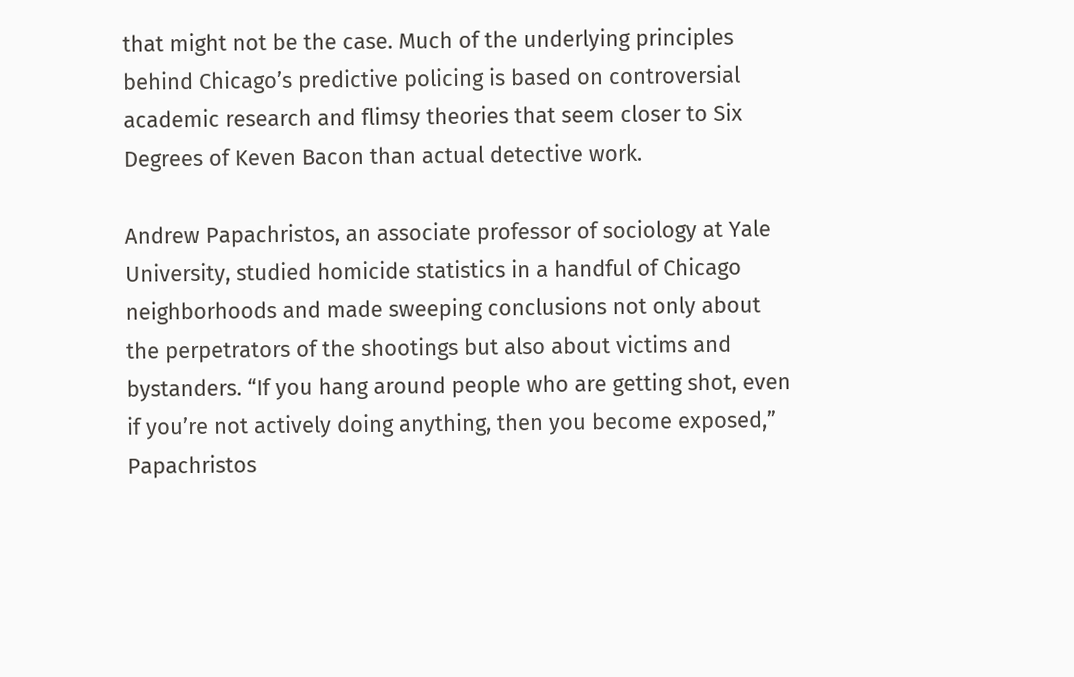that might not be the case. Much of the underlying principles behind Chicago’s predictive policing is based on controversial academic research and flimsy theories that seem closer to Six Degrees of Keven Bacon than actual detective work.

Andrew Papachristos, an associate professor of sociology at Yale University, studied homicide statistics in a handful of Chicago neighborhoods and made sweeping conclusions not only about the perpetrators of the shootings but also about victims and bystanders. “If you hang around people who are getting shot, even if you’re not actively doing anything, then you become exposed,” Papachristos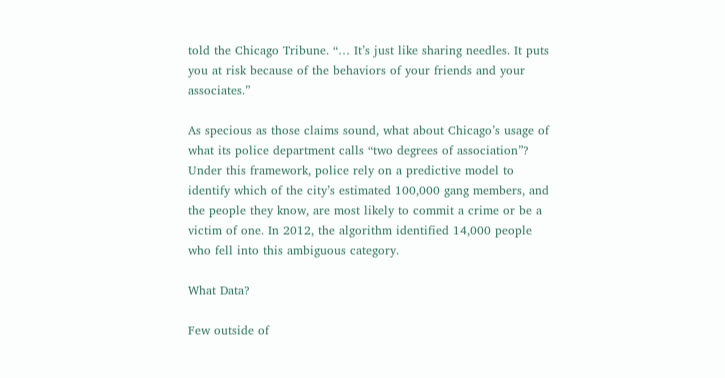told the Chicago Tribune. “… It’s just like sharing needles. It puts you at risk because of the behaviors of your friends and your associates.”

As specious as those claims sound, what about Chicago’s usage of what its police department calls “two degrees of association”? Under this framework, police rely on a predictive model to identify which of the city’s estimated 100,000 gang members, and the people they know, are most likely to commit a crime or be a victim of one. In 2012, the algorithm identified 14,000 people who fell into this ambiguous category.

What Data?

Few outside of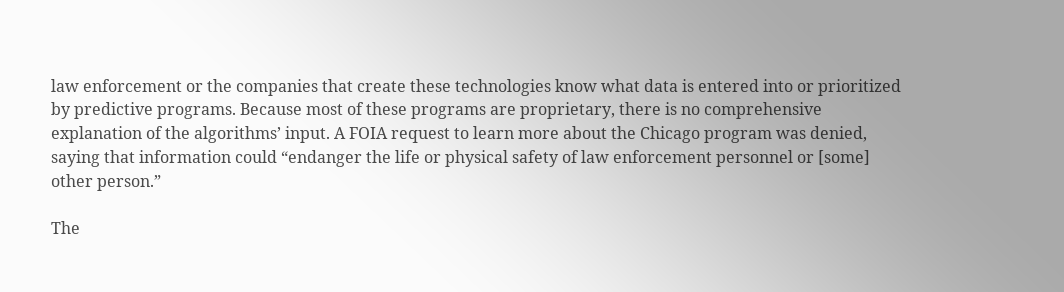law enforcement or the companies that create these technologies know what data is entered into or prioritized by predictive programs. Because most of these programs are proprietary, there is no comprehensive explanation of the algorithms’ input. A FOIA request to learn more about the Chicago program was denied, saying that information could “endanger the life or physical safety of law enforcement personnel or [some] other person.”

The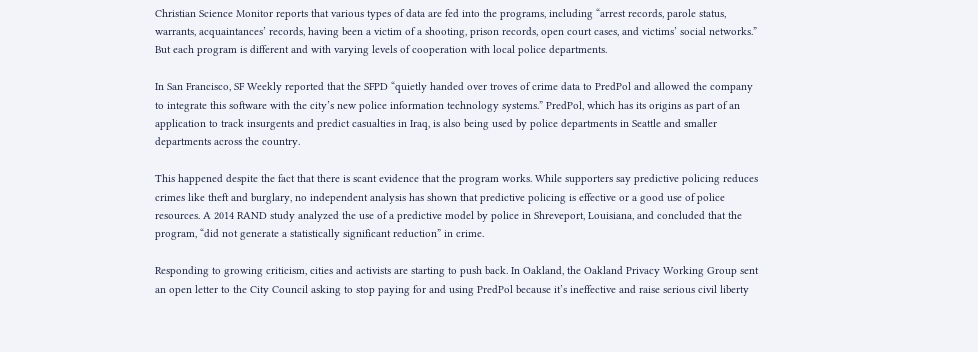Christian Science Monitor reports that various types of data are fed into the programs, including “arrest records, parole status, warrants, acquaintances’ records, having been a victim of a shooting, prison records, open court cases, and victims’ social networks.” But each program is different and with varying levels of cooperation with local police departments.

In San Francisco, SF Weekly reported that the SFPD “quietly handed over troves of crime data to PredPol and allowed the company to integrate this software with the city’s new police information technology systems.” PredPol, which has its origins as part of an application to track insurgents and predict casualties in Iraq, is also being used by police departments in Seattle and smaller departments across the country.

This happened despite the fact that there is scant evidence that the program works. While supporters say predictive policing reduces crimes like theft and burglary, no independent analysis has shown that predictive policing is effective or a good use of police resources. A 2014 RAND study analyzed the use of a predictive model by police in Shreveport, Louisiana, and concluded that the program, “did not generate a statistically significant reduction” in crime.

Responding to growing criticism, cities and activists are starting to push back. In Oakland, the Oakland Privacy Working Group sent an open letter to the City Council asking to stop paying for and using PredPol because it’s ineffective and raise serious civil liberty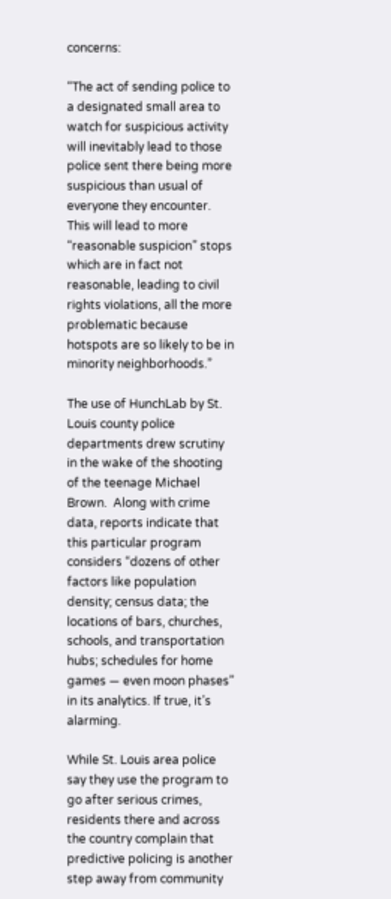concerns:

“The act of sending police to a designated small area to watch for suspicious activity will inevitably lead to those police sent there being more suspicious than usual of everyone they encounter. This will lead to more “reasonable suspicion” stops which are in fact not reasonable, leading to civil rights violations, all the more problematic because hotspots are so likely to be in minority neighborhoods.”

The use of HunchLab by St. Louis county police departments drew scrutiny in the wake of the shooting of the teenage Michael Brown.  Along with crime data, reports indicate that this particular program considers “dozens of other factors like population density; census data; the locations of bars, churches, schools, and transportation hubs; schedules for home games — even moon phases” in its analytics. If true, it’s alarming.

While St. Louis area police say they use the program to go after serious crimes, residents there and across the country complain that predictive policing is another step away from community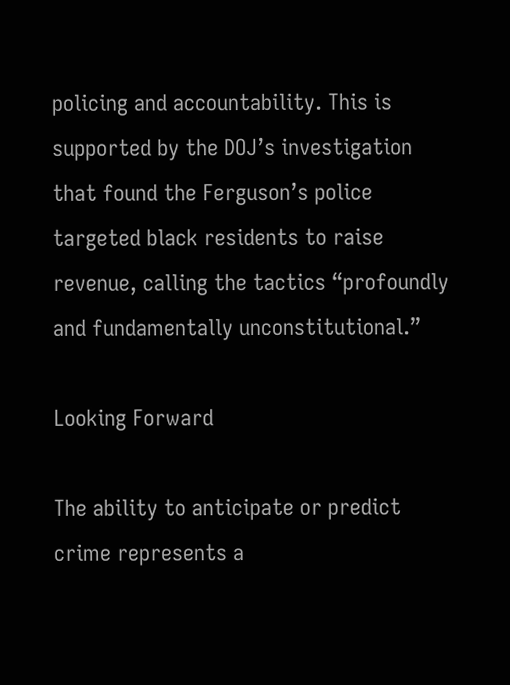policing and accountability. This is supported by the DOJ’s investigation that found the Ferguson’s police targeted black residents to raise revenue, calling the tactics “profoundly and fundamentally unconstitutional.”

Looking Forward

The ability to anticipate or predict crime represents a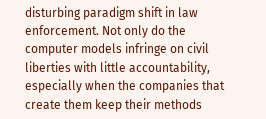disturbing paradigm shift in law enforcement. Not only do the computer models infringe on civil liberties with little accountability, especially when the companies that create them keep their methods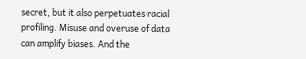secret, but it also perpetuates racial profiling. Misuse and overuse of data can amplify biases. And the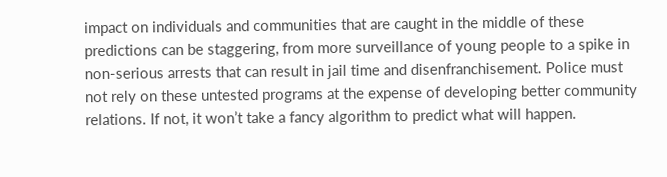impact on individuals and communities that are caught in the middle of these predictions can be staggering, from more surveillance of young people to a spike in non-serious arrests that can result in jail time and disenfranchisement. Police must not rely on these untested programs at the expense of developing better community relations. If not, it won’t take a fancy algorithm to predict what will happen.